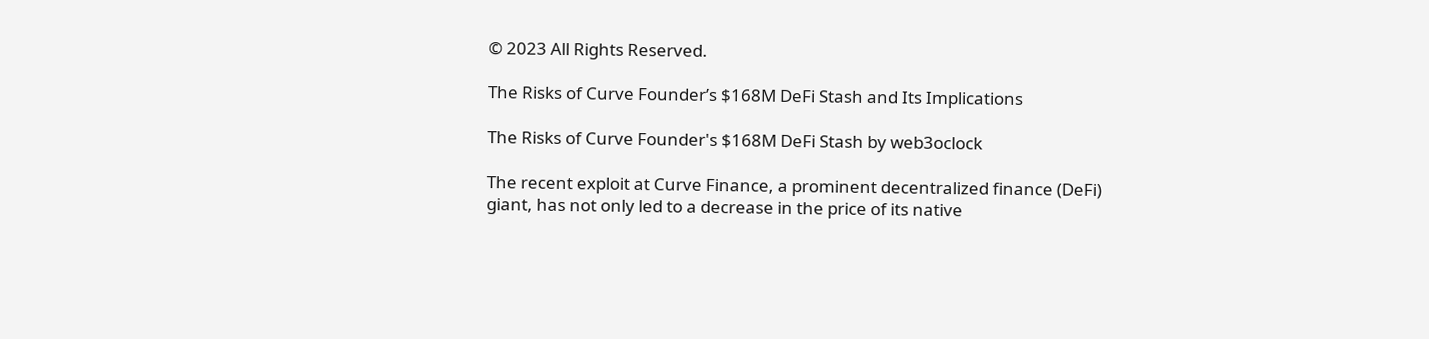© 2023 All Rights Reserved.

The Risks of Curve Founder’s $168M DeFi Stash and Its Implications

The Risks of Curve Founder's $168M DeFi Stash by web3oclock

The recent exploit at Curve Finance, a prominent decentralized finance (DeFi) giant, has not only led to a decrease in the price of its native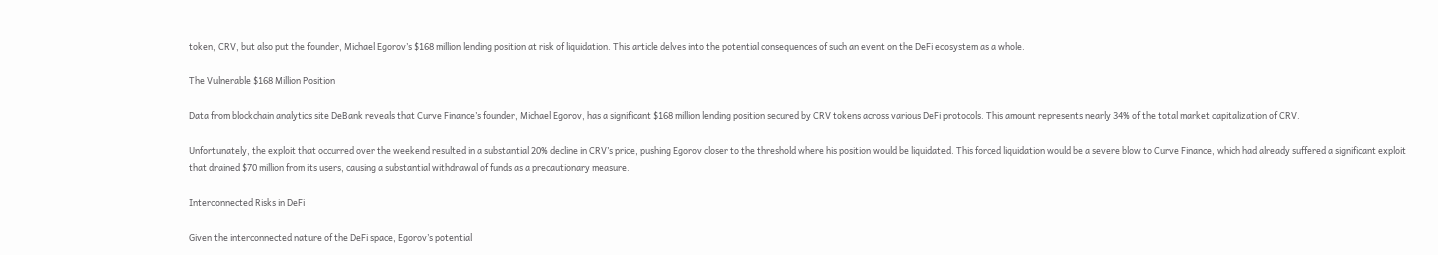token, CRV, but also put the founder, Michael Egorov’s $168 million lending position at risk of liquidation. This article delves into the potential consequences of such an event on the DeFi ecosystem as a whole.

The Vulnerable $168 Million Position

Data from blockchain analytics site DeBank reveals that Curve Finance’s founder, Michael Egorov, has a significant $168 million lending position secured by CRV tokens across various DeFi protocols. This amount represents nearly 34% of the total market capitalization of CRV.

Unfortunately, the exploit that occurred over the weekend resulted in a substantial 20% decline in CRV’s price, pushing Egorov closer to the threshold where his position would be liquidated. This forced liquidation would be a severe blow to Curve Finance, which had already suffered a significant exploit that drained $70 million from its users, causing a substantial withdrawal of funds as a precautionary measure.

Interconnected Risks in DeFi

Given the interconnected nature of the DeFi space, Egorov’s potential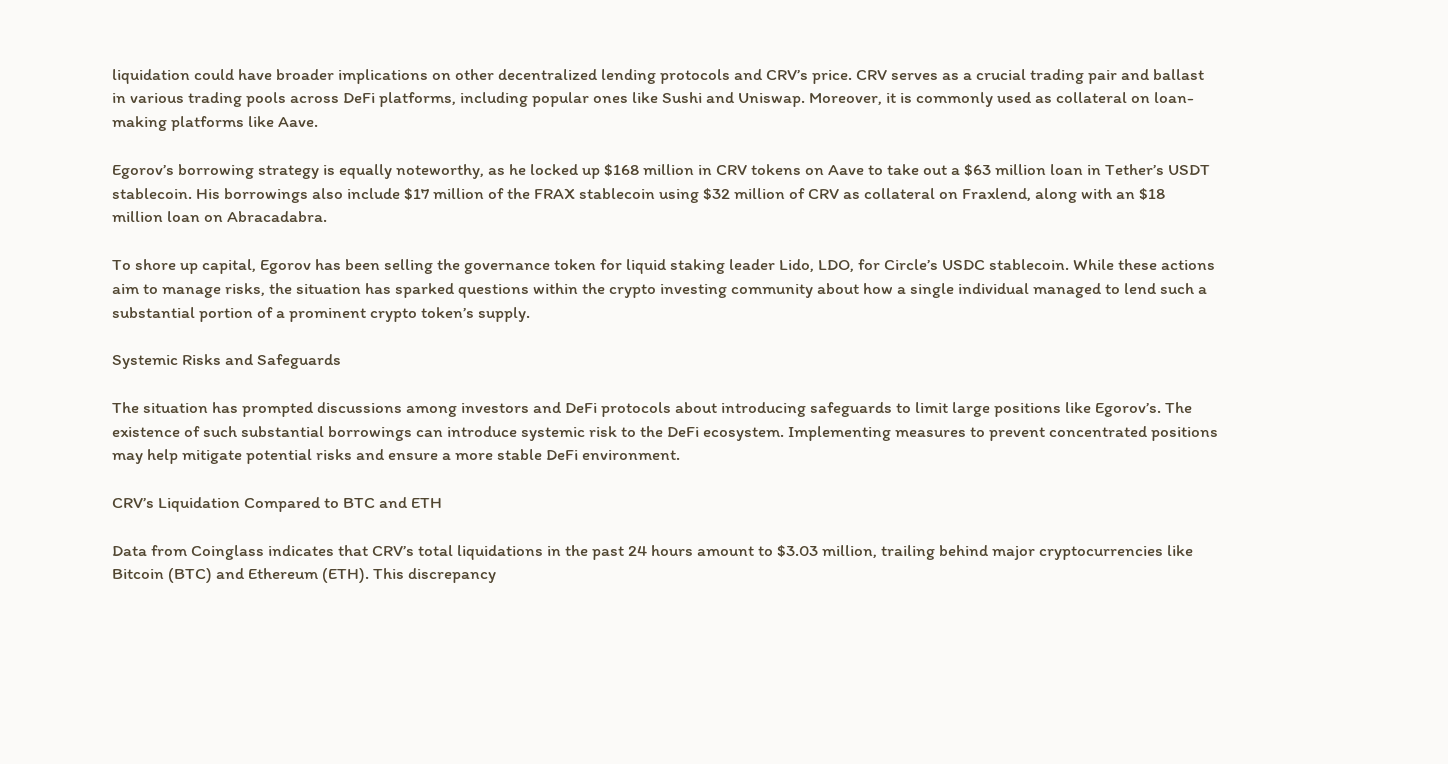liquidation could have broader implications on other decentralized lending protocols and CRV’s price. CRV serves as a crucial trading pair and ballast in various trading pools across DeFi platforms, including popular ones like Sushi and Uniswap. Moreover, it is commonly used as collateral on loan-making platforms like Aave.

Egorov’s borrowing strategy is equally noteworthy, as he locked up $168 million in CRV tokens on Aave to take out a $63 million loan in Tether’s USDT stablecoin. His borrowings also include $17 million of the FRAX stablecoin using $32 million of CRV as collateral on Fraxlend, along with an $18 million loan on Abracadabra.

To shore up capital, Egorov has been selling the governance token for liquid staking leader Lido, LDO, for Circle’s USDC stablecoin. While these actions aim to manage risks, the situation has sparked questions within the crypto investing community about how a single individual managed to lend such a substantial portion of a prominent crypto token’s supply.

Systemic Risks and Safeguards

The situation has prompted discussions among investors and DeFi protocols about introducing safeguards to limit large positions like Egorov’s. The existence of such substantial borrowings can introduce systemic risk to the DeFi ecosystem. Implementing measures to prevent concentrated positions may help mitigate potential risks and ensure a more stable DeFi environment.

CRV’s Liquidation Compared to BTC and ETH

Data from Coinglass indicates that CRV’s total liquidations in the past 24 hours amount to $3.03 million, trailing behind major cryptocurrencies like Bitcoin (BTC) and Ethereum (ETH). This discrepancy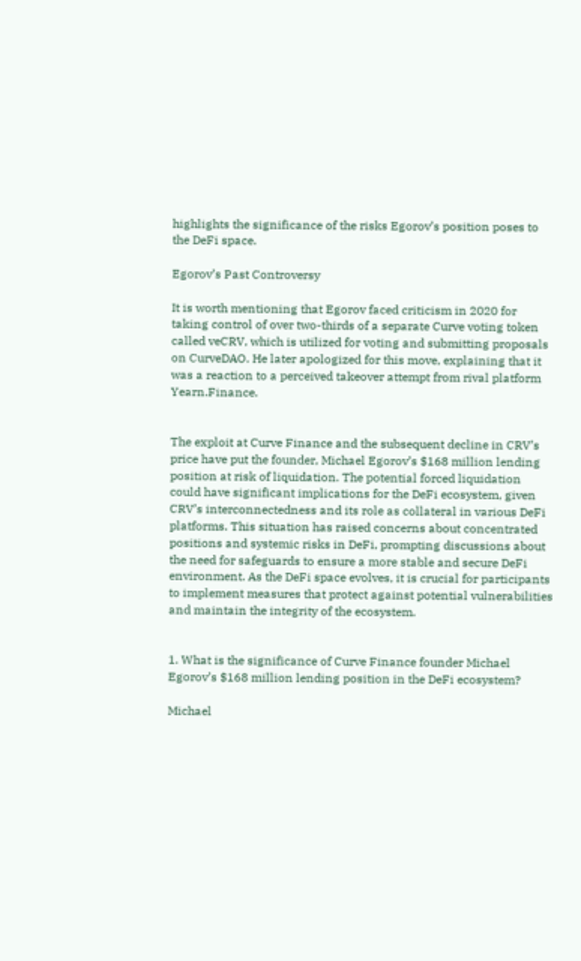highlights the significance of the risks Egorov’s position poses to the DeFi space.

Egorov’s Past Controversy

It is worth mentioning that Egorov faced criticism in 2020 for taking control of over two-thirds of a separate Curve voting token called veCRV, which is utilized for voting and submitting proposals on CurveDAO. He later apologized for this move, explaining that it was a reaction to a perceived takeover attempt from rival platform Yearn.Finance.


The exploit at Curve Finance and the subsequent decline in CRV’s price have put the founder, Michael Egorov’s $168 million lending position at risk of liquidation. The potential forced liquidation could have significant implications for the DeFi ecosystem, given CRV’s interconnectedness and its role as collateral in various DeFi platforms. This situation has raised concerns about concentrated positions and systemic risks in DeFi, prompting discussions about the need for safeguards to ensure a more stable and secure DeFi environment. As the DeFi space evolves, it is crucial for participants to implement measures that protect against potential vulnerabilities and maintain the integrity of the ecosystem.


1. What is the significance of Curve Finance founder Michael Egorov’s $168 million lending position in the DeFi ecosystem?

Michael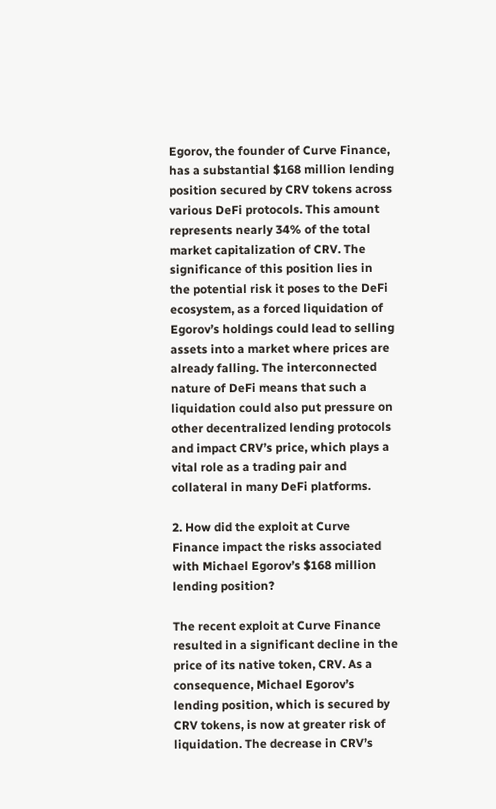Egorov, the founder of Curve Finance, has a substantial $168 million lending position secured by CRV tokens across various DeFi protocols. This amount represents nearly 34% of the total market capitalization of CRV. The significance of this position lies in the potential risk it poses to the DeFi ecosystem, as a forced liquidation of Egorov’s holdings could lead to selling assets into a market where prices are already falling. The interconnected nature of DeFi means that such a liquidation could also put pressure on other decentralized lending protocols and impact CRV’s price, which plays a vital role as a trading pair and collateral in many DeFi platforms.

2. How did the exploit at Curve Finance impact the risks associated with Michael Egorov’s $168 million lending position?

The recent exploit at Curve Finance resulted in a significant decline in the price of its native token, CRV. As a consequence, Michael Egorov’s lending position, which is secured by CRV tokens, is now at greater risk of liquidation. The decrease in CRV’s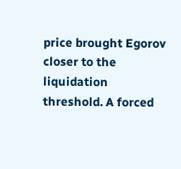price brought Egorov closer to the liquidation threshold. A forced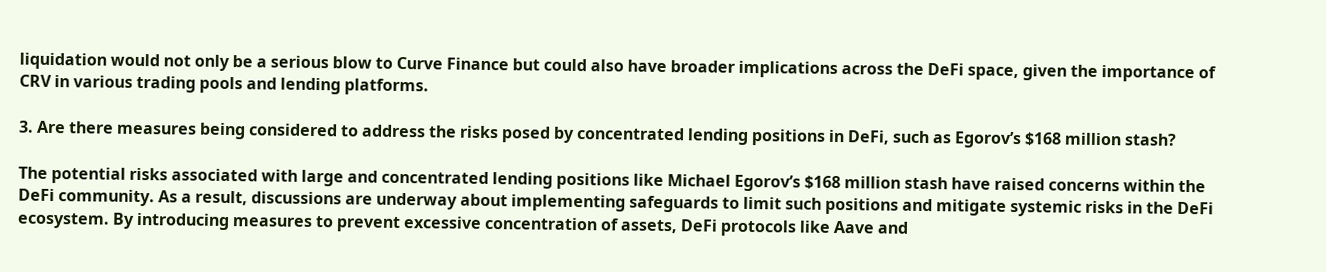liquidation would not only be a serious blow to Curve Finance but could also have broader implications across the DeFi space, given the importance of CRV in various trading pools and lending platforms.

3. Are there measures being considered to address the risks posed by concentrated lending positions in DeFi, such as Egorov’s $168 million stash?

The potential risks associated with large and concentrated lending positions like Michael Egorov’s $168 million stash have raised concerns within the DeFi community. As a result, discussions are underway about implementing safeguards to limit such positions and mitigate systemic risks in the DeFi ecosystem. By introducing measures to prevent excessive concentration of assets, DeFi protocols like Aave and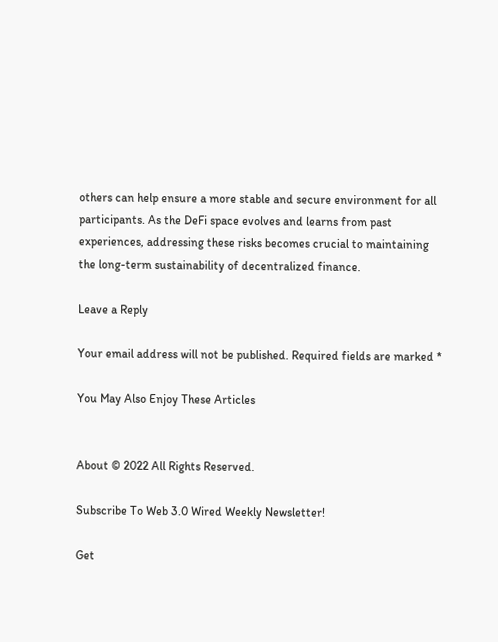others can help ensure a more stable and secure environment for all participants. As the DeFi space evolves and learns from past experiences, addressing these risks becomes crucial to maintaining the long-term sustainability of decentralized finance.

Leave a Reply

Your email address will not be published. Required fields are marked *

You May Also Enjoy These Articles


About © 2022 All Rights Reserved.

Subscribe To Web 3.0 Wired Weekly Newsletter!

Get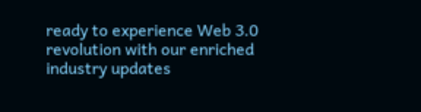ready to experience Web 3.0 revolution with our enriched industry updates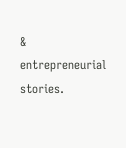& entrepreneurial stories.